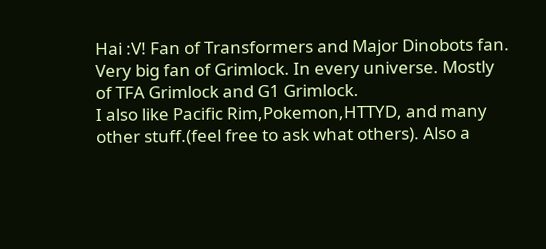Hai :V! Fan of Transformers and Major Dinobots fan. Very big fan of Grimlock. In every universe. Mostly of TFA Grimlock and G1 Grimlock.
I also like Pacific Rim,Pokemon,HTTYD, and many other stuff.(feel free to ask what others). Also a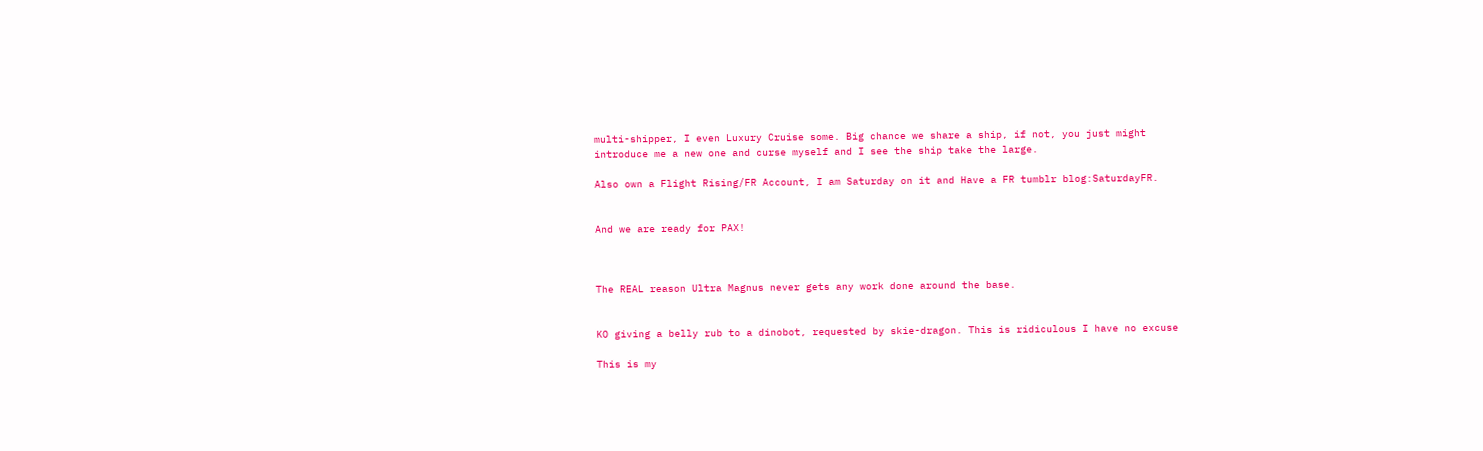multi-shipper, I even Luxury Cruise some. Big chance we share a ship, if not, you just might introduce me a new one and curse myself and I see the ship take the large.

Also own a Flight Rising/FR Account, I am Saturday on it and Have a FR tumblr blog:SaturdayFR.


And we are ready for PAX!



The REAL reason Ultra Magnus never gets any work done around the base.


KO giving a belly rub to a dinobot, requested by skie-dragon. This is ridiculous I have no excuse

This is my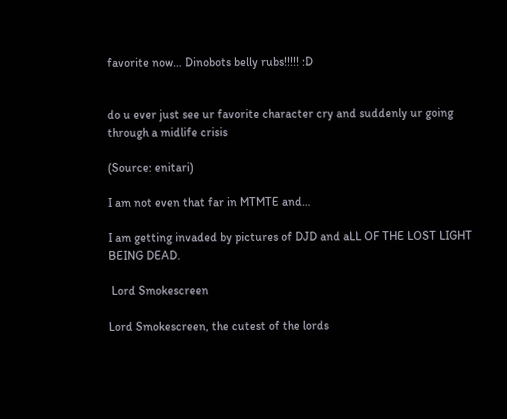favorite now… Dinobots belly rubs!!!!! :D


do u ever just see ur favorite character cry and suddenly ur going through a midlife crisis

(Source: enitari)

I am not even that far in MTMTE and…

I am getting invaded by pictures of DJD and aLL OF THE LOST LIGHT BEING DEAD.

 Lord Smokescreen

Lord Smokescreen, the cutest of the lords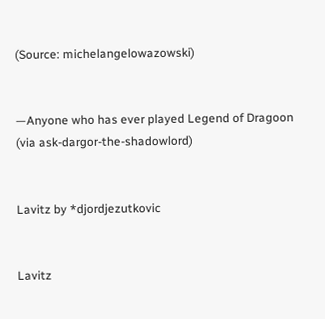(Source: michelangelowazowski)


—Anyone who has ever played Legend of Dragoon (via ask-dargor-the-shadowlord)


Lavitz by *djordjezutkovic


Lavitz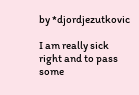by *djordjezutkovic

I am really sick right and to pass some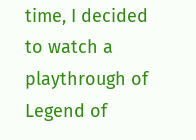time, I decided to watch a playthrough of Legend of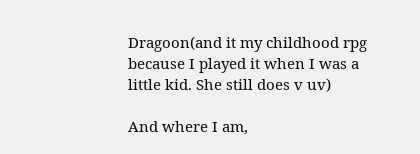Dragoon(and it my childhood rpg because I played it when I was a little kid. She still does v uv)

And where I am,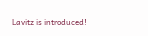Lavitz is introduced!